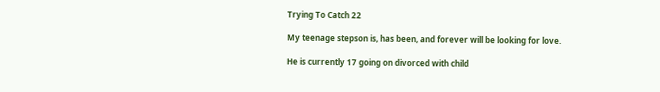Trying To Catch 22

My teenage stepson is, has been, and forever will be looking for love.

He is currently 17 going on divorced with child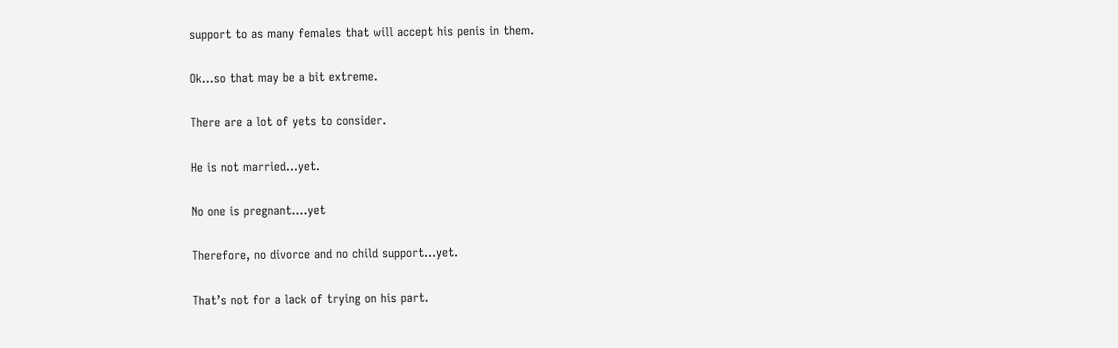support to as many females that will accept his penis in them.

Ok…so that may be a bit extreme.

There are a lot of yets to consider.

He is not married…yet.

No one is pregnant….yet

Therefore, no divorce and no child support…yet.

That’s not for a lack of trying on his part.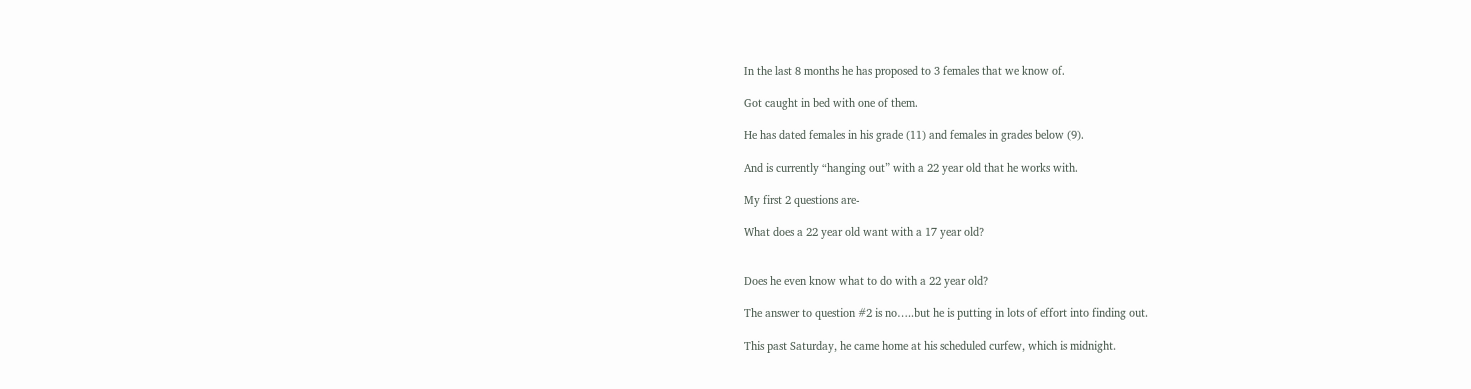In the last 8 months he has proposed to 3 females that we know of.

Got caught in bed with one of them.

He has dated females in his grade (11) and females in grades below (9).

And is currently “hanging out” with a 22 year old that he works with.

My first 2 questions are-

What does a 22 year old want with a 17 year old?


Does he even know what to do with a 22 year old?

The answer to question #2 is no…..but he is putting in lots of effort into finding out.

This past Saturday, he came home at his scheduled curfew, which is midnight.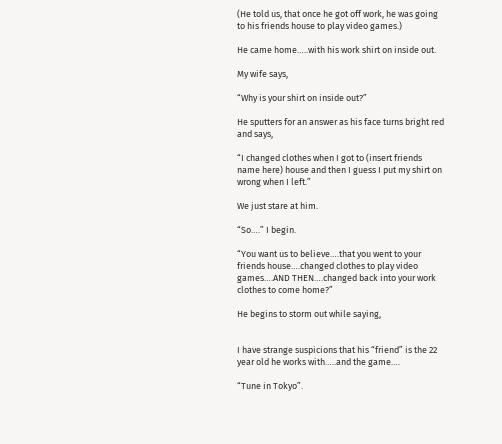(He told us, that once he got off work, he was going to his friends house to play video games.)

He came home…..with his work shirt on inside out.

My wife says,

“Why is your shirt on inside out?”

He sputters for an answer as his face turns bright red and says,

“I changed clothes when I got to (insert friends name here) house and then I guess I put my shirt on wrong when I left.”

We just stare at him.

“So….” I begin.

“You want us to believe….that you went to your friends house….changed clothes to play video games….AND THEN….changed back into your work clothes to come home?”

He begins to storm out while saying,


I have strange suspicions that his “friend” is the 22 year old he works with…..and the game….

“Tune in Tokyo”.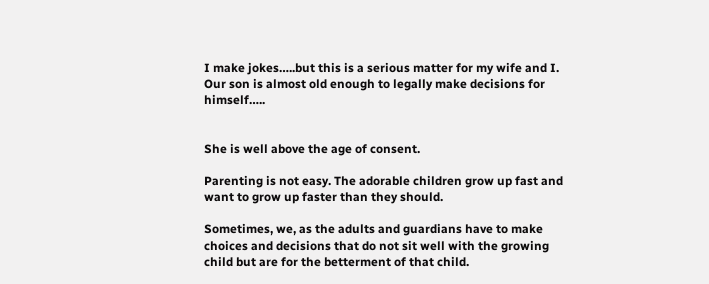I make jokes…..but this is a serious matter for my wife and I. Our son is almost old enough to legally make decisions for himself…..


She is well above the age of consent.

Parenting is not easy. The adorable children grow up fast and want to grow up faster than they should.

Sometimes, we, as the adults and guardians have to make choices and decisions that do not sit well with the growing child but are for the betterment of that child.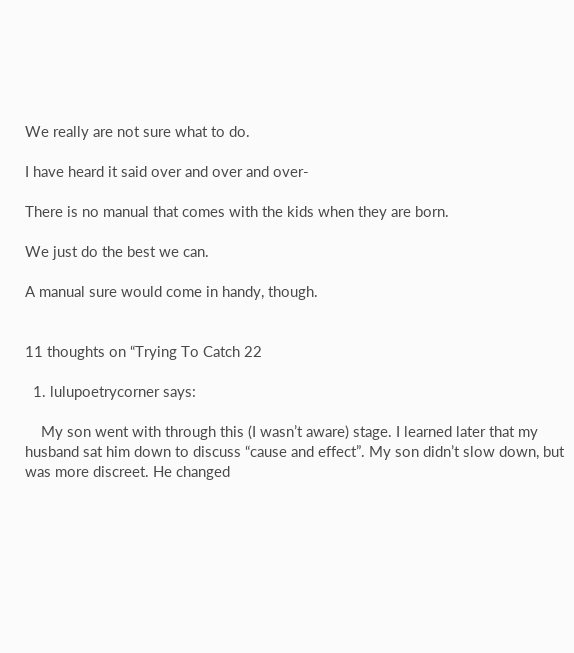We really are not sure what to do.

I have heard it said over and over and over-

There is no manual that comes with the kids when they are born.

We just do the best we can.

A manual sure would come in handy, though.


11 thoughts on “Trying To Catch 22

  1. lulupoetrycorner says:

    My son went with through this (I wasn’t aware) stage. I learned later that my husband sat him down to discuss “cause and effect”. My son didn’t slow down, but was more discreet. He changed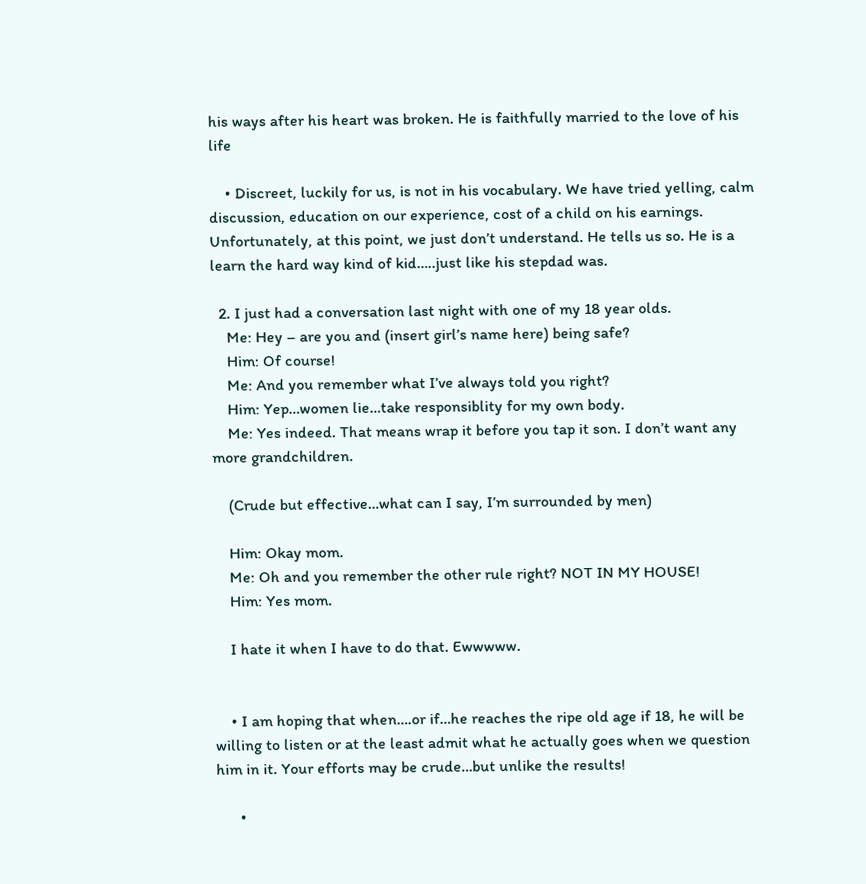his ways after his heart was broken. He is faithfully married to the love of his life

    • Discreet, luckily for us, is not in his vocabulary. We have tried yelling, calm discussion, education on our experience, cost of a child on his earnings. Unfortunately, at this point, we just don’t understand. He tells us so. He is a learn the hard way kind of kid…..just like his stepdad was.

  2. I just had a conversation last night with one of my 18 year olds.
    Me: Hey – are you and (insert girl’s name here) being safe?
    Him: Of course!
    Me: And you remember what I’ve always told you right?
    Him: Yep…women lie…take responsiblity for my own body.
    Me: Yes indeed. That means wrap it before you tap it son. I don’t want any more grandchildren.

    (Crude but effective…what can I say, I’m surrounded by men)

    Him: Okay mom.
    Me: Oh and you remember the other rule right? NOT IN MY HOUSE!
    Him: Yes mom.

    I hate it when I have to do that. Ewwwww.


    • I am hoping that when….or if…he reaches the ripe old age if 18, he will be willing to listen or at the least admit what he actually goes when we question him in it. Your efforts may be crude…but unlike the results!

      •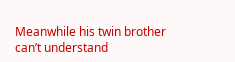Meanwhile his twin brother can’t understand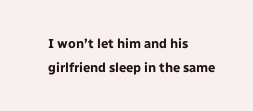I won’t let him and his girlfriend sleep in the same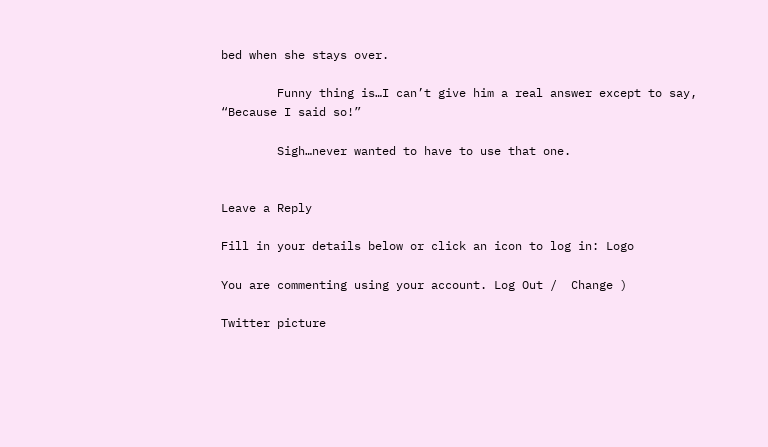bed when she stays over.

        Funny thing is…I can’t give him a real answer except to say, “Because I said so!”

        Sigh…never wanted to have to use that one.


Leave a Reply

Fill in your details below or click an icon to log in: Logo

You are commenting using your account. Log Out /  Change )

Twitter picture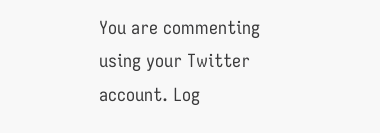You are commenting using your Twitter account. Log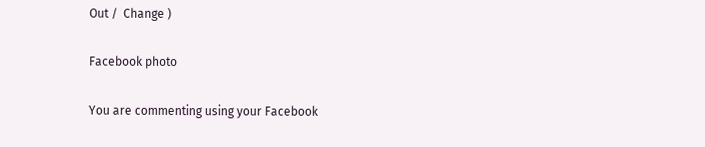Out /  Change )

Facebook photo

You are commenting using your Facebook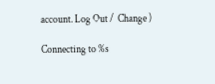account. Log Out /  Change )

Connecting to %s